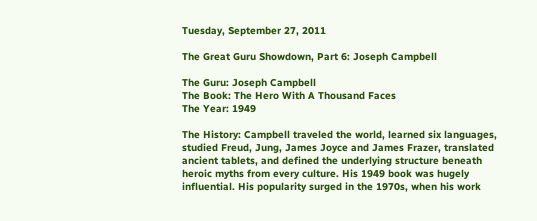Tuesday, September 27, 2011

The Great Guru Showdown, Part 6: Joseph Campbell

The Guru: Joseph Campbell
The Book: The Hero With A Thousand Faces
The Year: 1949

The History: Campbell traveled the world, learned six languages, studied Freud, Jung, James Joyce and James Frazer, translated ancient tablets, and defined the underlying structure beneath heroic myths from every culture. His 1949 book was hugely influential. His popularity surged in the 1970s, when his work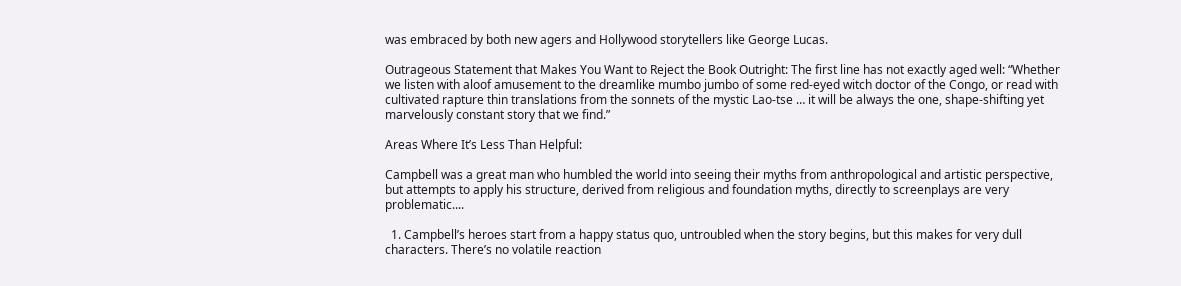was embraced by both new agers and Hollywood storytellers like George Lucas.

Outrageous Statement that Makes You Want to Reject the Book Outright: The first line has not exactly aged well: “Whether we listen with aloof amusement to the dreamlike mumbo jumbo of some red-eyed witch doctor of the Congo, or read with cultivated rapture thin translations from the sonnets of the mystic Lao-tse … it will be always the one, shape-shifting yet marvelously constant story that we find.”

Areas Where It’s Less Than Helpful:

Campbell was a great man who humbled the world into seeing their myths from anthropological and artistic perspective, but attempts to apply his structure, derived from religious and foundation myths, directly to screenplays are very problematic....

  1. Campbell’s heroes start from a happy status quo, untroubled when the story begins, but this makes for very dull characters. There’s no volatile reaction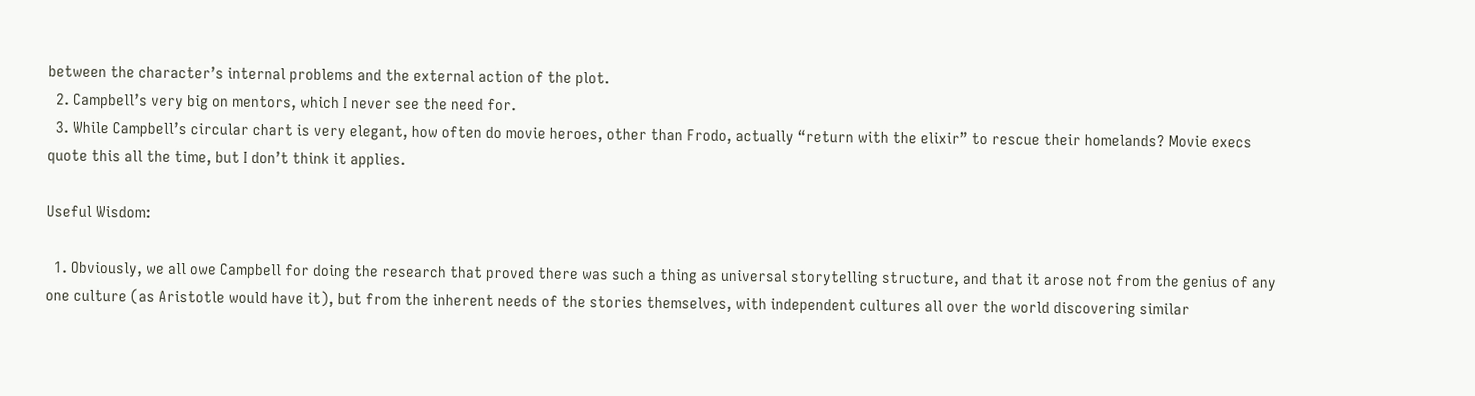between the character’s internal problems and the external action of the plot.
  2. Campbell’s very big on mentors, which I never see the need for.
  3. While Campbell’s circular chart is very elegant, how often do movie heroes, other than Frodo, actually “return with the elixir” to rescue their homelands? Movie execs quote this all the time, but I don’t think it applies.

Useful Wisdom:

  1. Obviously, we all owe Campbell for doing the research that proved there was such a thing as universal storytelling structure, and that it arose not from the genius of any one culture (as Aristotle would have it), but from the inherent needs of the stories themselves, with independent cultures all over the world discovering similar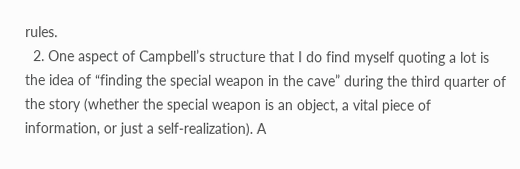rules.
  2. One aspect of Campbell’s structure that I do find myself quoting a lot is the idea of “finding the special weapon in the cave” during the third quarter of the story (whether the special weapon is an object, a vital piece of information, or just a self-realization). A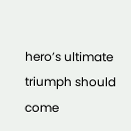hero’s ultimate triumph should come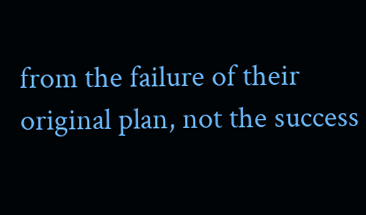from the failure of their original plan, not the success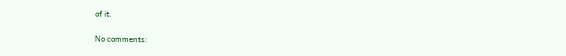of it.

No comments: